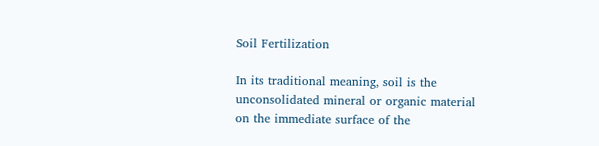Soil Fertilization

In its traditional meaning, soil is the unconsolidated mineral or organic material on the immediate surface of the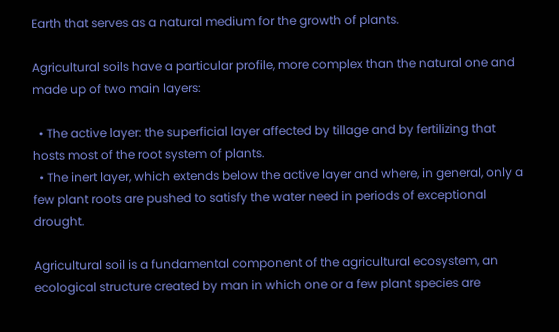Earth that serves as a natural medium for the growth of plants.

Agricultural soils have a particular profile, more complex than the natural one and made up of two main layers:

  • The active layer: the superficial layer affected by tillage and by fertilizing that hosts most of the root system of plants.
  • The inert layer, which extends below the active layer and where, in general, only a few plant roots are pushed to satisfy the water need in periods of exceptional drought.

Agricultural soil is a fundamental component of the agricultural ecosystem, an ecological structure created by man in which one or a few plant species are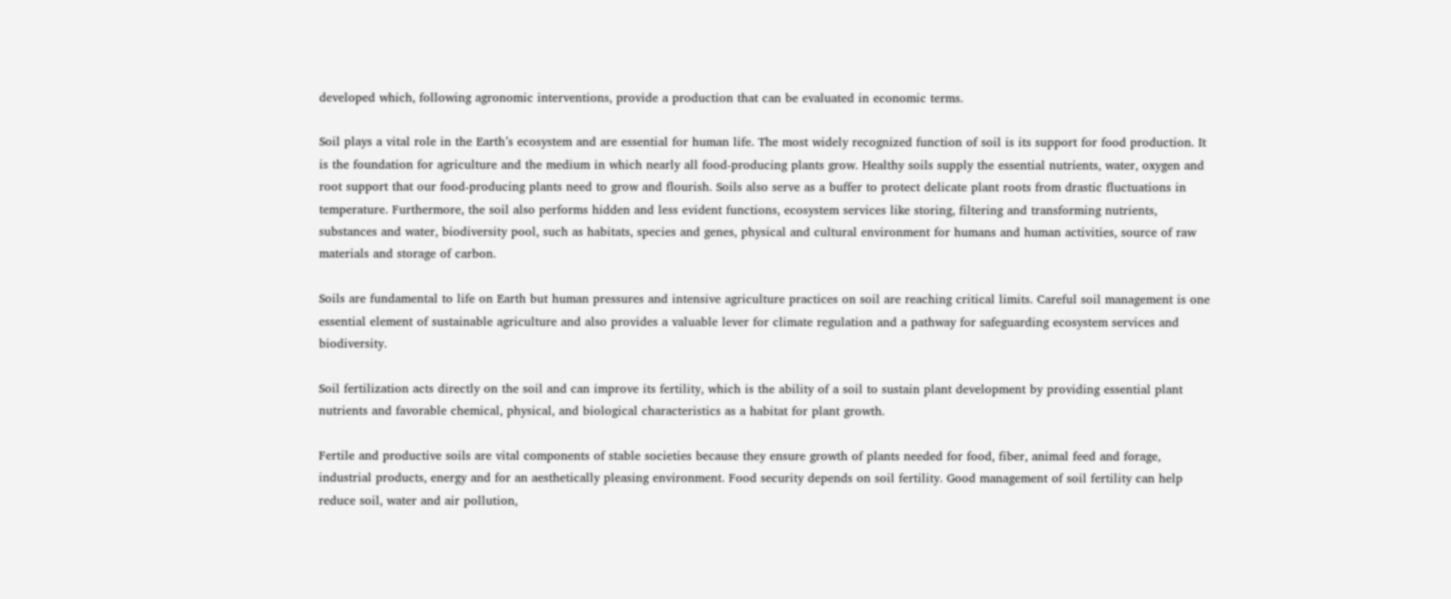developed which, following agronomic interventions, provide a production that can be evaluated in economic terms.

Soil plays a vital role in the Earth’s ecosystem and are essential for human life. The most widely recognized function of soil is its support for food production. It is the foundation for agriculture and the medium in which nearly all food-producing plants grow. Healthy soils supply the essential nutrients, water, oxygen and root support that our food-producing plants need to grow and flourish. Soils also serve as a buffer to protect delicate plant roots from drastic fluctuations in temperature. Furthermore, the soil also performs hidden and less evident functions, ecosystem services like storing, filtering and transforming nutrients, substances and water, biodiversity pool, such as habitats, species and genes, physical and cultural environment for humans and human activities, source of raw materials and storage of carbon.

Soils are fundamental to life on Earth but human pressures and intensive agriculture practices on soil are reaching critical limits. Careful soil management is one essential element of sustainable agriculture and also provides a valuable lever for climate regulation and a pathway for safeguarding ecosystem services and biodiversity.

Soil fertilization acts directly on the soil and can improve its fertility, which is the ability of a soil to sustain plant development by providing essential plant nutrients and favorable chemical, physical, and biological characteristics as a habitat for plant growth.

Fertile and productive soils are vital components of stable societies because they ensure growth of plants needed for food, fiber, animal feed and forage, industrial products, energy and for an aesthetically pleasing environment. Food security depends on soil fertility. Good management of soil fertility can help reduce soil, water and air pollution,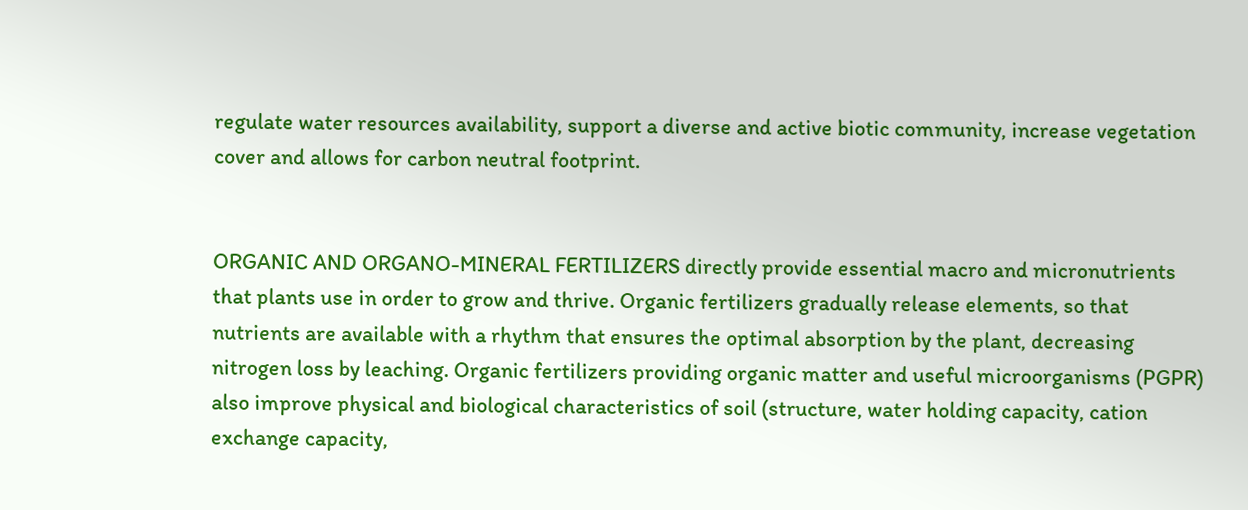regulate water resources availability, support a diverse and active biotic community, increase vegetation cover and allows for carbon neutral footprint.


ORGANIC AND ORGANO-MINERAL FERTILIZERS directly provide essential macro and micronutrients that plants use in order to grow and thrive. Organic fertilizers gradually release elements, so that nutrients are available with a rhythm that ensures the optimal absorption by the plant, decreasing nitrogen loss by leaching. Organic fertilizers providing organic matter and useful microorganisms (PGPR) also improve physical and biological characteristics of soil (structure, water holding capacity, cation exchange capacity,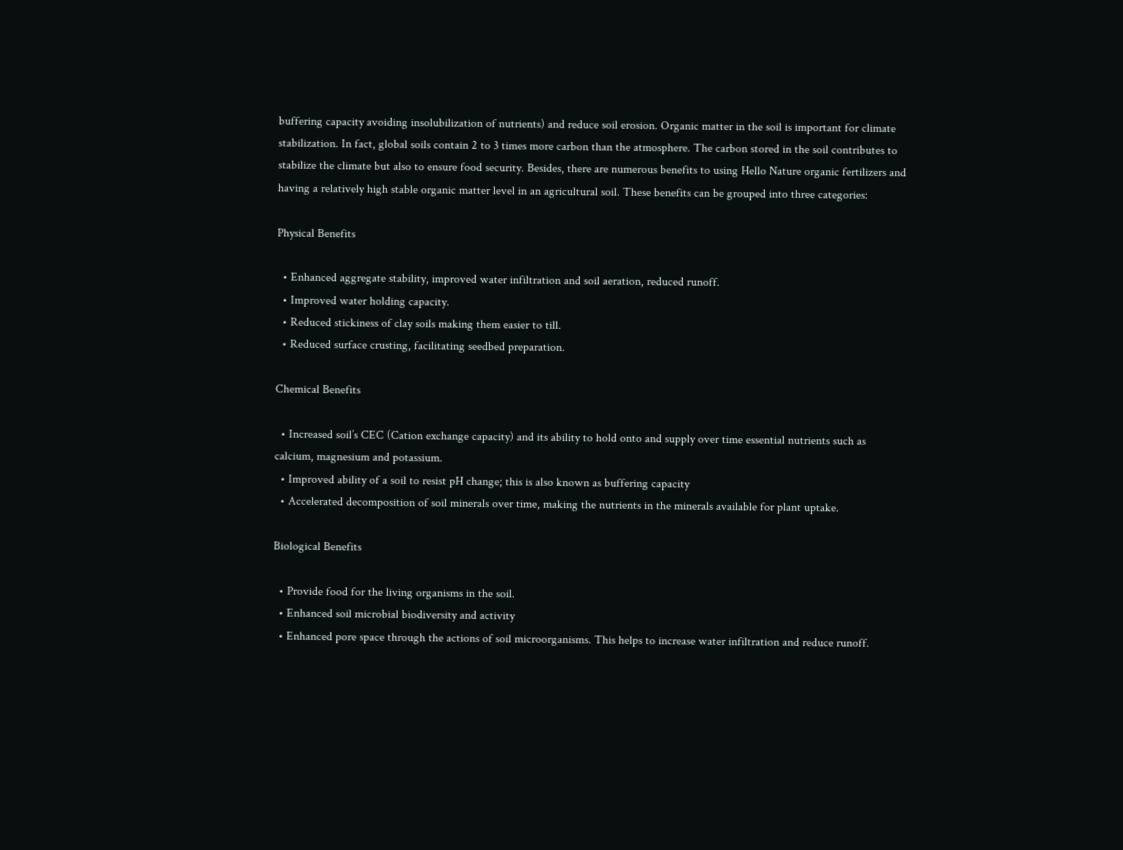buffering capacity avoiding insolubilization of nutrients) and reduce soil erosion. Organic matter in the soil is important for climate stabilization. In fact, global soils contain 2 to 3 times more carbon than the atmosphere. The carbon stored in the soil contributes to stabilize the climate but also to ensure food security. Besides, there are numerous benefits to using Hello Nature organic fertilizers and having a relatively high stable organic matter level in an agricultural soil. These benefits can be grouped into three categories:

Physical Benefits

  • Enhanced aggregate stability, improved water infiltration and soil aeration, reduced runoff.
  • Improved water holding capacity.
  • Reduced stickiness of clay soils making them easier to till.
  • Reduced surface crusting, facilitating seedbed preparation.

Chemical Benefits

  • Increased soil’s CEC (Cation exchange capacity) and its ability to hold onto and supply over time essential nutrients such as calcium, magnesium and potassium.
  • Improved ability of a soil to resist pH change; this is also known as buffering capacity
  • Accelerated decomposition of soil minerals over time, making the nutrients in the minerals available for plant uptake.

Biological Benefits

  • Provide food for the living organisms in the soil.
  • Enhanced soil microbial biodiversity and activity
  • Enhanced pore space through the actions of soil microorganisms. This helps to increase water infiltration and reduce runoff.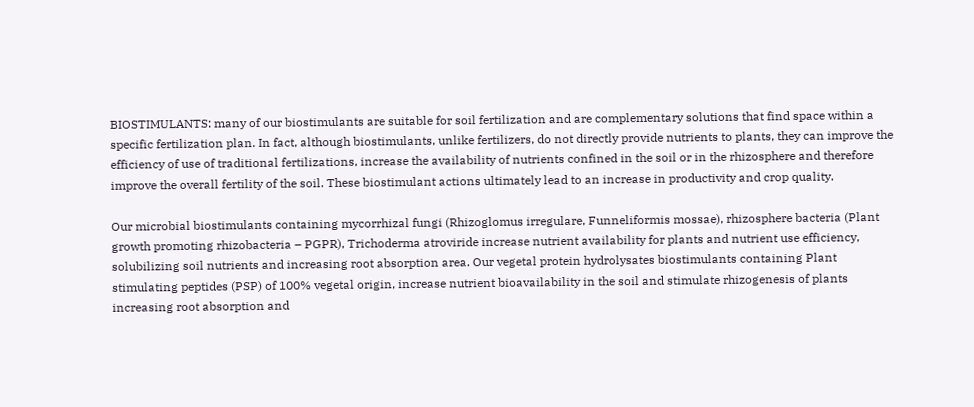BIOSTIMULANTS: many of our biostimulants are suitable for soil fertilization and are complementary solutions that find space within a specific fertilization plan. In fact, although biostimulants, unlike fertilizers, do not directly provide nutrients to plants, they can improve the efficiency of use of traditional fertilizations, increase the availability of nutrients confined in the soil or in the rhizosphere and therefore improve the overall fertility of the soil. These biostimulant actions ultimately lead to an increase in productivity and crop quality.

Our microbial biostimulants containing mycorrhizal fungi (Rhizoglomus irregulare, Funneliformis mossae), rhizosphere bacteria (Plant growth promoting rhizobacteria – PGPR), Trichoderma atroviride increase nutrient availability for plants and nutrient use efficiency, solubilizing soil nutrients and increasing root absorption area. Our vegetal protein hydrolysates biostimulants containing Plant stimulating peptides (PSP) of 100% vegetal origin, increase nutrient bioavailability in the soil and stimulate rhizogenesis of plants increasing root absorption and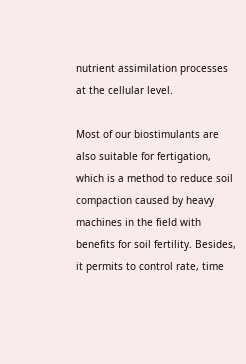nutrient assimilation processes at the cellular level.

Most of our biostimulants are also suitable for fertigation, which is a method to reduce soil compaction caused by heavy machines in the field with benefits for soil fertility. Besides, it permits to control rate, time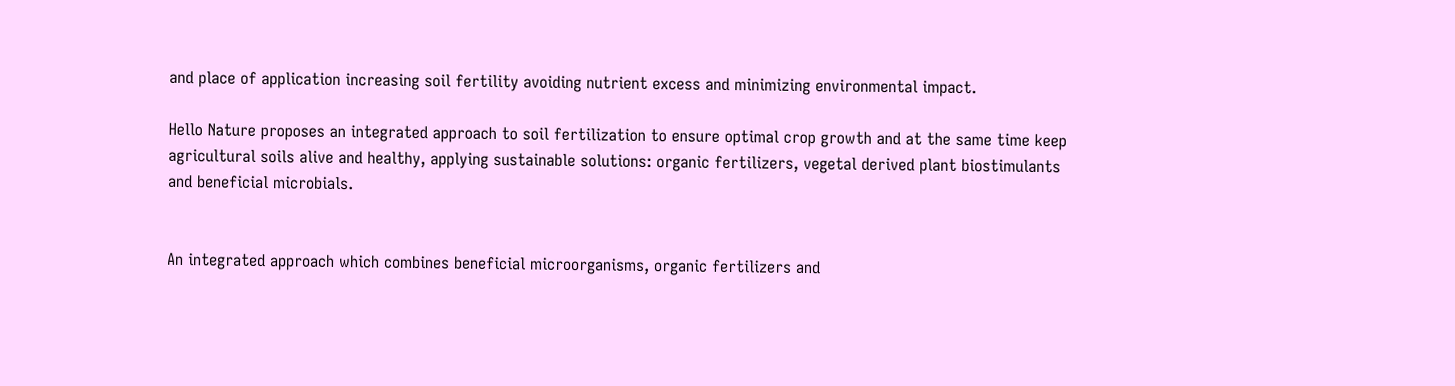and place of application increasing soil fertility avoiding nutrient excess and minimizing environmental impact.

Hello Nature proposes an integrated approach to soil fertilization to ensure optimal crop growth and at the same time keep agricultural soils alive and healthy, applying sustainable solutions: organic fertilizers, vegetal derived plant biostimulants and beneficial microbials.


An integrated approach which combines beneficial microorganisms, organic fertilizers and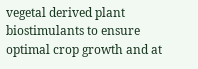vegetal derived plant biostimulants to ensure optimal crop growth and at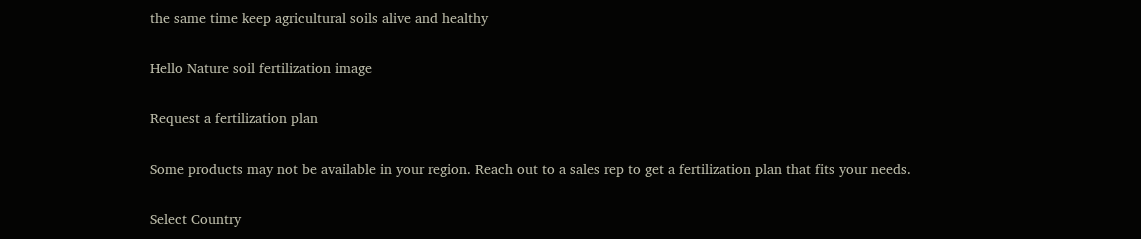the same time keep agricultural soils alive and healthy

Hello Nature soil fertilization image

Request a fertilization plan

Some products may not be available in your region. Reach out to a sales rep to get a fertilization plan that fits your needs.

Select Country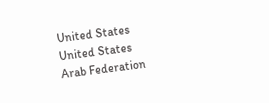United States
United States
Arab Federation